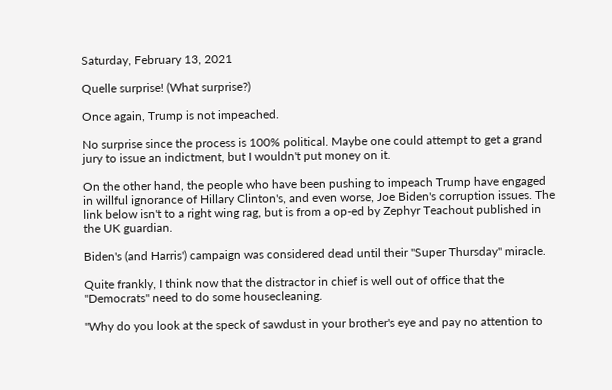Saturday, February 13, 2021

Quelle surprise! (What surprise?)

Once again, Trump is not impeached.

No surprise since the process is 100% political. Maybe one could attempt to get a grand jury to issue an indictment, but I wouldn't put money on it.

On the other hand, the people who have been pushing to impeach Trump have engaged in willful ignorance of Hillary Clinton's, and even worse, Joe Biden's corruption issues. The link below isn't to a right wing rag, but is from a op-ed by Zephyr Teachout published in the UK guardian.

Biden's (and Harris') campaign was considered dead until their "Super Thursday" miracle.

Quite frankly, I think now that the distractor in chief is well out of office that the "Democrats" need to do some housecleaning.

"Why do you look at the speck of sawdust in your brother's eye and pay no attention to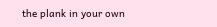the plank in your own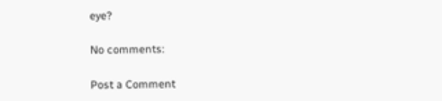eye?

No comments:

Post a Comment